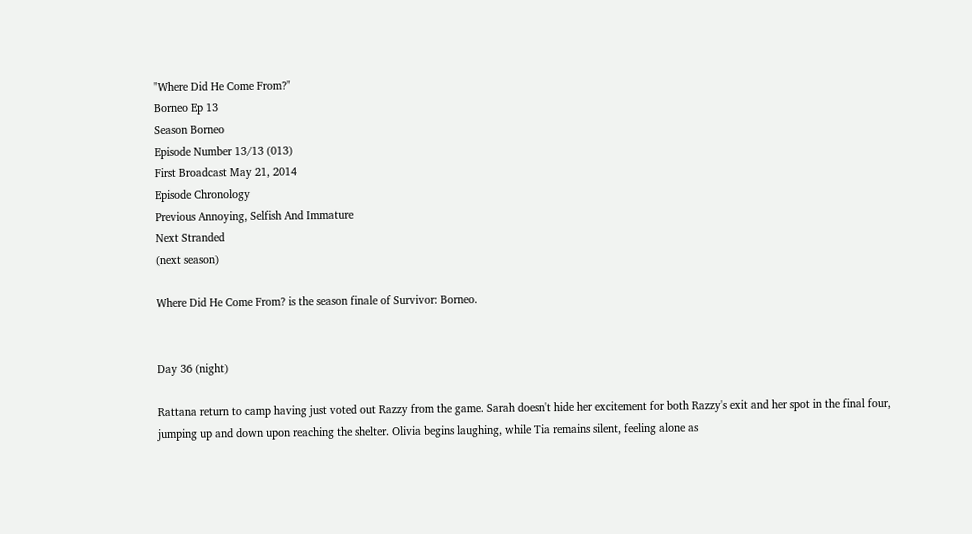"Where Did He Come From?"
Borneo Ep 13
Season Borneo
Episode Number 13/13 (013)
First Broadcast May 21, 2014
Episode Chronology
Previous Annoying, Selfish And Immature
Next Stranded
(next season)

Where Did He Come From? is the season finale of Survivor: Borneo.


Day 36 (night)

Rattana return to camp having just voted out Razzy from the game. Sarah doesn't hide her excitement for both Razzy's exit and her spot in the final four, jumping up and down upon reaching the shelter. Olivia begins laughing, while Tia remains silent, feeling alone as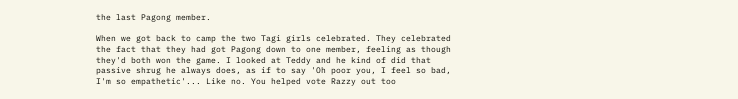the last Pagong member.

When we got back to camp the two Tagi girls celebrated. They celebrated the fact that they had got Pagong down to one member, feeling as though they'd both won the game. I looked at Teddy and he kind of did that passive shrug he always does, as if to say 'Oh poor you, I feel so bad, I'm so empathetic'... Like no. You helped vote Razzy out too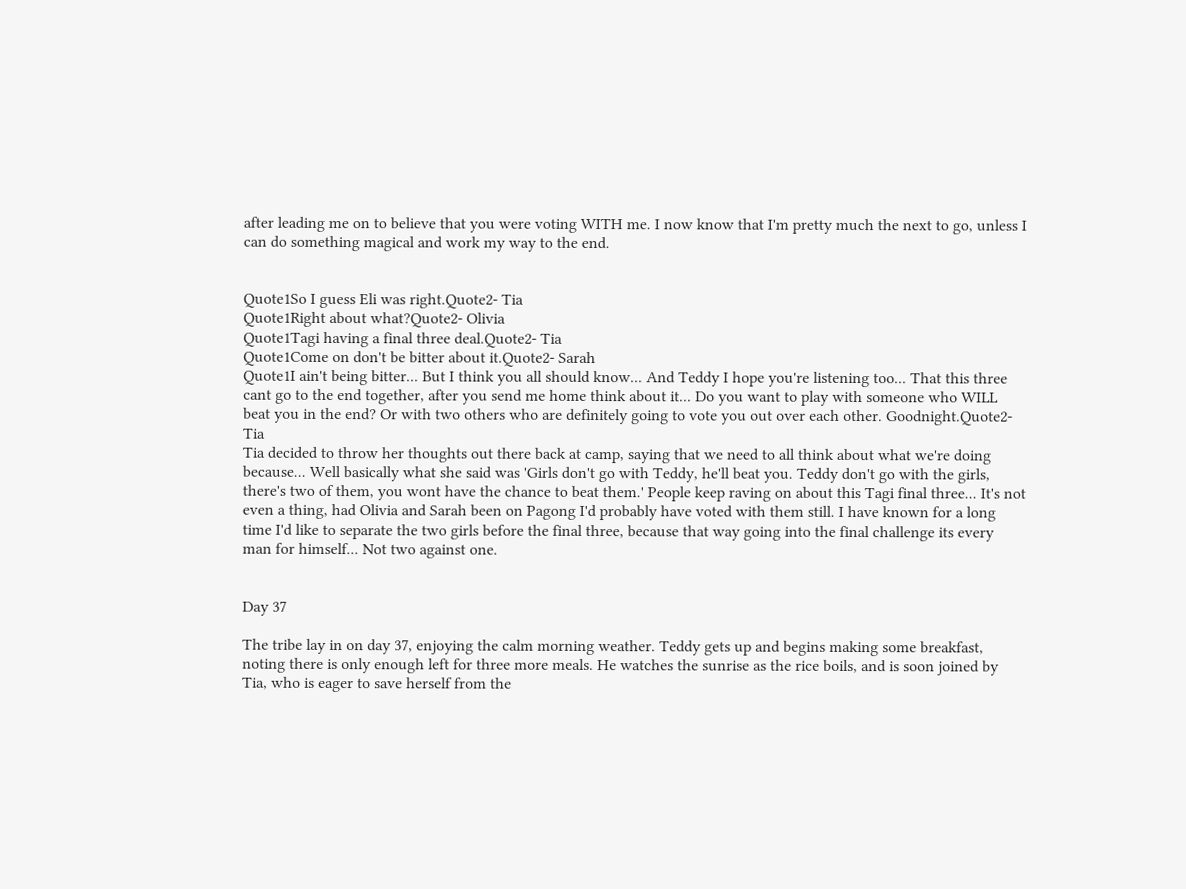after leading me on to believe that you were voting WITH me. I now know that I'm pretty much the next to go, unless I can do something magical and work my way to the end.


Quote1So I guess Eli was right.Quote2- Tia
Quote1Right about what?Quote2- Olivia
Quote1Tagi having a final three deal.Quote2- Tia
Quote1Come on don't be bitter about it.Quote2- Sarah
Quote1I ain't being bitter... But I think you all should know... And Teddy I hope you're listening too... That this three cant go to the end together, after you send me home think about it... Do you want to play with someone who WILL beat you in the end? Or with two others who are definitely going to vote you out over each other. Goodnight.Quote2- Tia
Tia decided to throw her thoughts out there back at camp, saying that we need to all think about what we're doing because... Well basically what she said was 'Girls don't go with Teddy, he'll beat you. Teddy don't go with the girls, there's two of them, you wont have the chance to beat them.' People keep raving on about this Tagi final three... It's not even a thing, had Olivia and Sarah been on Pagong I'd probably have voted with them still. I have known for a long time I'd like to separate the two girls before the final three, because that way going into the final challenge its every man for himself... Not two against one.


Day 37

The tribe lay in on day 37, enjoying the calm morning weather. Teddy gets up and begins making some breakfast, noting there is only enough left for three more meals. He watches the sunrise as the rice boils, and is soon joined by Tia, who is eager to save herself from the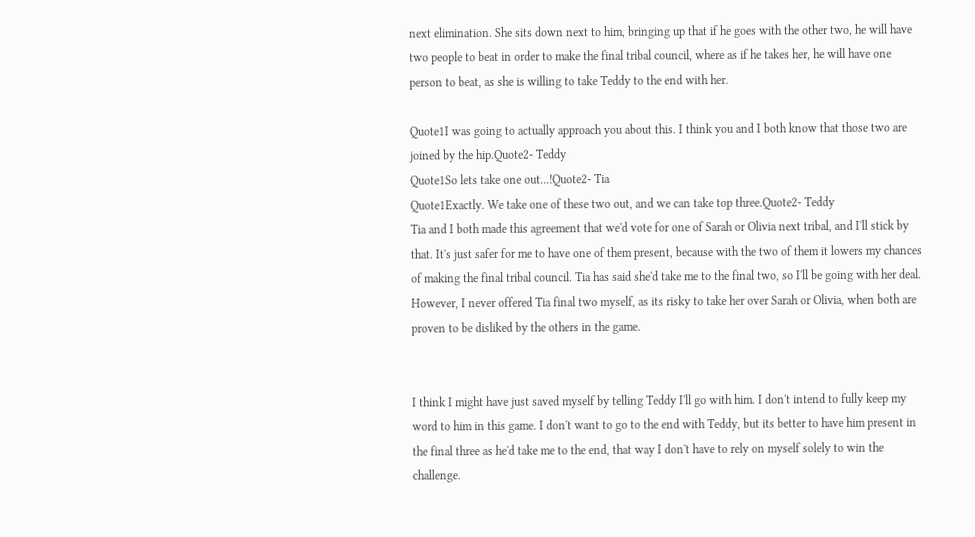next elimination. She sits down next to him, bringing up that if he goes with the other two, he will have two people to beat in order to make the final tribal council, where as if he takes her, he will have one person to beat, as she is willing to take Teddy to the end with her.

Quote1I was going to actually approach you about this. I think you and I both know that those two are joined by the hip.Quote2- Teddy
Quote1So lets take one out...!Quote2- Tia
Quote1Exactly. We take one of these two out, and we can take top three.Quote2- Teddy
Tia and I both made this agreement that we'd vote for one of Sarah or Olivia next tribal, and I'll stick by that. It's just safer for me to have one of them present, because with the two of them it lowers my chances of making the final tribal council. Tia has said she'd take me to the final two, so I'll be going with her deal. However, I never offered Tia final two myself, as its risky to take her over Sarah or Olivia, when both are proven to be disliked by the others in the game.


I think I might have just saved myself by telling Teddy I'll go with him. I don't intend to fully keep my word to him in this game. I don't want to go to the end with Teddy, but its better to have him present in the final three as he'd take me to the end, that way I don't have to rely on myself solely to win the challenge.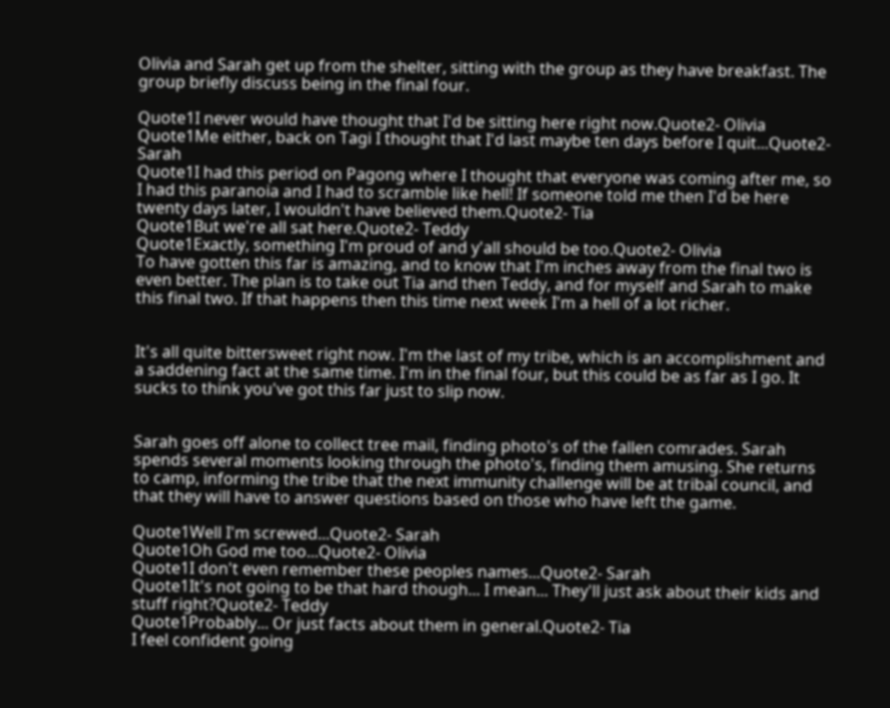Olivia and Sarah get up from the shelter, sitting with the group as they have breakfast. The group briefly discuss being in the final four.

Quote1I never would have thought that I'd be sitting here right now.Quote2- Olivia
Quote1Me either, back on Tagi I thought that I'd last maybe ten days before I quit...Quote2- Sarah
Quote1I had this period on Pagong where I thought that everyone was coming after me, so I had this paranoia and I had to scramble like hell! If someone told me then I'd be here twenty days later, I wouldn't have believed them.Quote2- Tia
Quote1But we're all sat here.Quote2- Teddy
Quote1Exactly, something I'm proud of and y'all should be too.Quote2- Olivia
To have gotten this far is amazing, and to know that I'm inches away from the final two is even better. The plan is to take out Tia and then Teddy, and for myself and Sarah to make this final two. If that happens then this time next week I'm a hell of a lot richer.


It's all quite bittersweet right now. I'm the last of my tribe, which is an accomplishment and a saddening fact at the same time. I'm in the final four, but this could be as far as I go. It sucks to think you've got this far just to slip now.


Sarah goes off alone to collect tree mail, finding photo's of the fallen comrades. Sarah spends several moments looking through the photo's, finding them amusing. She returns to camp, informing the tribe that the next immunity challenge will be at tribal council, and that they will have to answer questions based on those who have left the game.

Quote1Well I'm screwed...Quote2- Sarah
Quote1Oh God me too...Quote2- Olivia
Quote1I don't even remember these peoples names...Quote2- Sarah
Quote1It's not going to be that hard though... I mean... They'll just ask about their kids and stuff right?Quote2- Teddy
Quote1Probably... Or just facts about them in general.Quote2- Tia
I feel confident going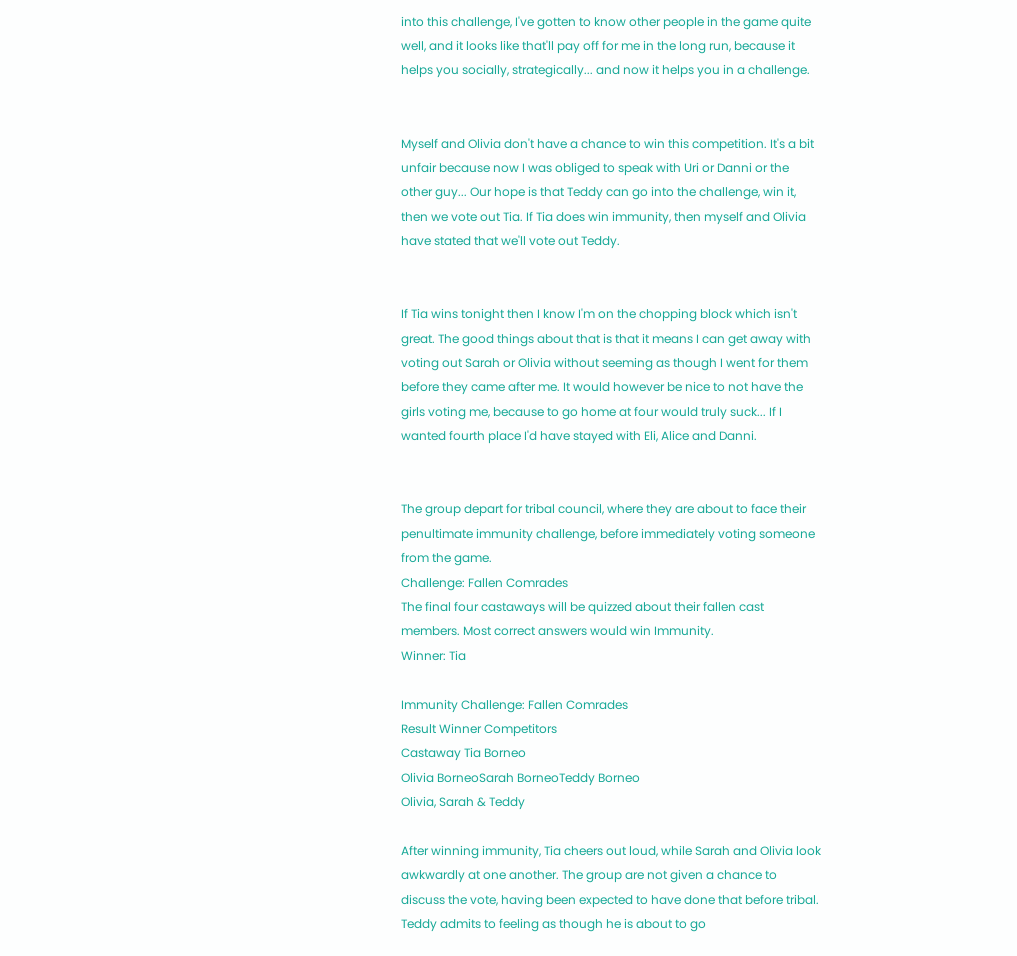into this challenge, I've gotten to know other people in the game quite well, and it looks like that'll pay off for me in the long run, because it helps you socially, strategically... and now it helps you in a challenge.


Myself and Olivia don't have a chance to win this competition. It's a bit unfair because now I was obliged to speak with Uri or Danni or the other guy... Our hope is that Teddy can go into the challenge, win it, then we vote out Tia. If Tia does win immunity, then myself and Olivia have stated that we'll vote out Teddy.


If Tia wins tonight then I know I'm on the chopping block which isn't great. The good things about that is that it means I can get away with voting out Sarah or Olivia without seeming as though I went for them before they came after me. It would however be nice to not have the girls voting me, because to go home at four would truly suck... If I wanted fourth place I'd have stayed with Eli, Alice and Danni.


The group depart for tribal council, where they are about to face their penultimate immunity challenge, before immediately voting someone from the game.
Challenge: Fallen Comrades
The final four castaways will be quizzed about their fallen cast members. Most correct answers would win Immunity.
Winner: Tia

Immunity Challenge: Fallen Comrades
Result Winner Competitors
Castaway Tia Borneo
Olivia BorneoSarah BorneoTeddy Borneo
Olivia, Sarah & Teddy

After winning immunity, Tia cheers out loud, while Sarah and Olivia look awkwardly at one another. The group are not given a chance to discuss the vote, having been expected to have done that before tribal. Teddy admits to feeling as though he is about to go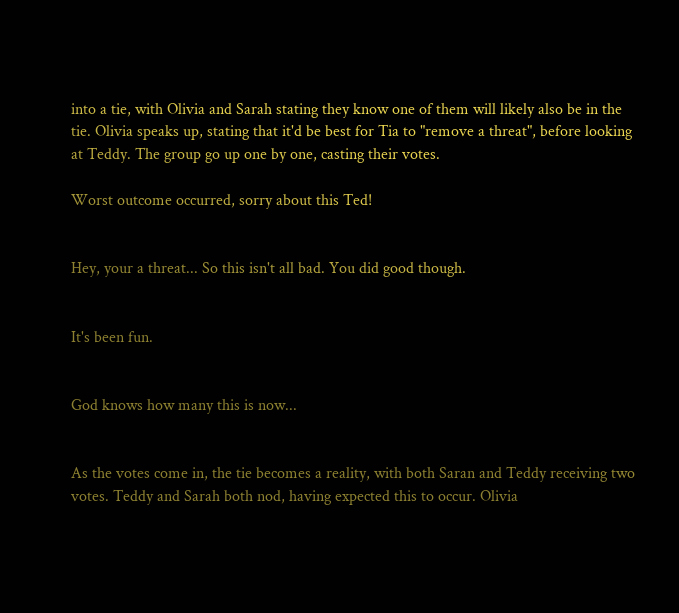into a tie, with Olivia and Sarah stating they know one of them will likely also be in the tie. Olivia speaks up, stating that it'd be best for Tia to "remove a threat", before looking at Teddy. The group go up one by one, casting their votes.

Worst outcome occurred, sorry about this Ted!


Hey, your a threat... So this isn't all bad. You did good though.


It's been fun.


God knows how many this is now...


As the votes come in, the tie becomes a reality, with both Saran and Teddy receiving two votes. Teddy and Sarah both nod, having expected this to occur. Olivia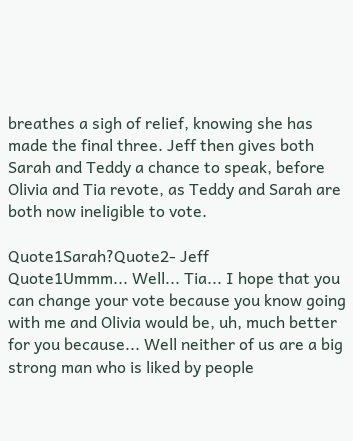breathes a sigh of relief, knowing she has made the final three. Jeff then gives both Sarah and Teddy a chance to speak, before Olivia and Tia revote, as Teddy and Sarah are both now ineligible to vote.

Quote1Sarah?Quote2- Jeff
Quote1Ummm... Well... Tia... I hope that you can change your vote because you know going with me and Olivia would be, uh, much better for you because... Well neither of us are a big strong man who is liked by people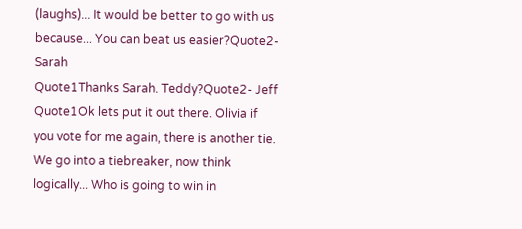(laughs)... It would be better to go with us because... You can beat us easier?Quote2- Sarah
Quote1Thanks Sarah. Teddy?Quote2- Jeff
Quote1Ok lets put it out there. Olivia if you vote for me again, there is another tie. We go into a tiebreaker, now think logically... Who is going to win in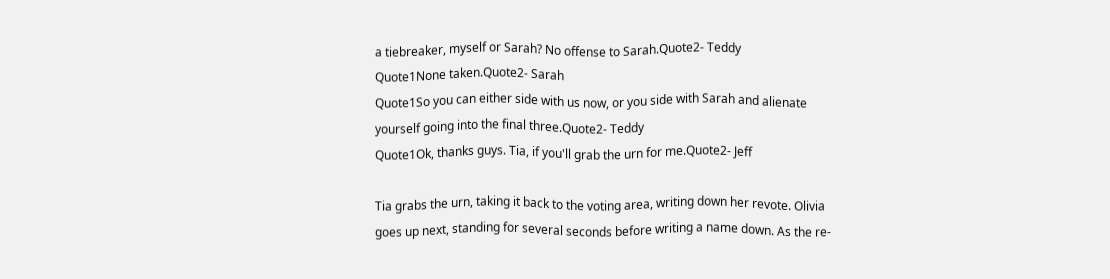a tiebreaker, myself or Sarah? No offense to Sarah.Quote2- Teddy
Quote1None taken.Quote2- Sarah
Quote1So you can either side with us now, or you side with Sarah and alienate yourself going into the final three.Quote2- Teddy
Quote1Ok, thanks guys. Tia, if you'll grab the urn for me.Quote2- Jeff

Tia grabs the urn, taking it back to the voting area, writing down her revote. Olivia goes up next, standing for several seconds before writing a name down. As the re-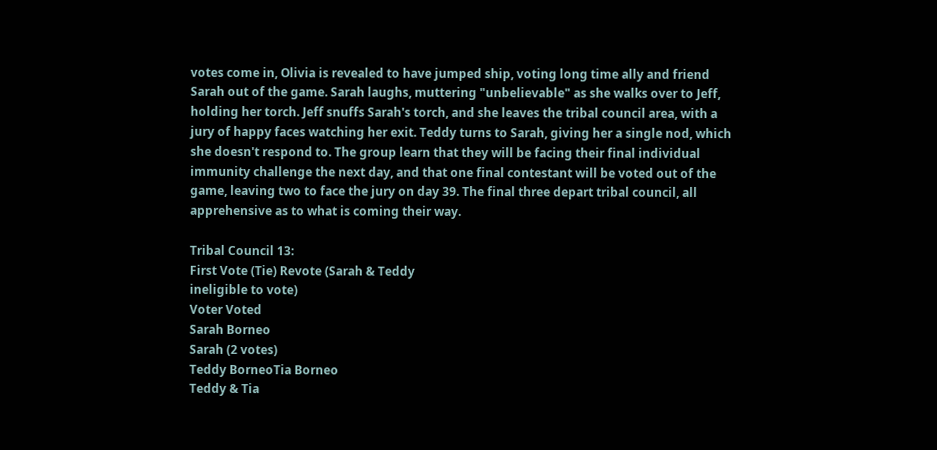votes come in, Olivia is revealed to have jumped ship, voting long time ally and friend Sarah out of the game. Sarah laughs, muttering "unbelievable" as she walks over to Jeff, holding her torch. Jeff snuffs Sarah's torch, and she leaves the tribal council area, with a jury of happy faces watching her exit. Teddy turns to Sarah, giving her a single nod, which she doesn't respond to. The group learn that they will be facing their final individual immunity challenge the next day, and that one final contestant will be voted out of the game, leaving two to face the jury on day 39. The final three depart tribal council, all apprehensive as to what is coming their way.

Tribal Council 13:
First Vote (Tie) Revote (Sarah & Teddy
ineligible to vote)
Voter Voted
Sarah Borneo
Sarah (2 votes)
Teddy BorneoTia Borneo
Teddy & Tia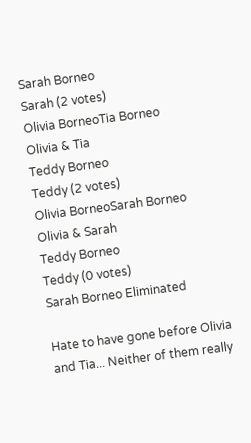Sarah Borneo
Sarah (2 votes)
Olivia BorneoTia Borneo
Olivia & Tia
Teddy Borneo
Teddy (2 votes)
Olivia BorneoSarah Borneo
Olivia & Sarah
Teddy Borneo
Teddy (0 votes)
Sarah Borneo Eliminated

Hate to have gone before Olivia and Tia... Neither of them really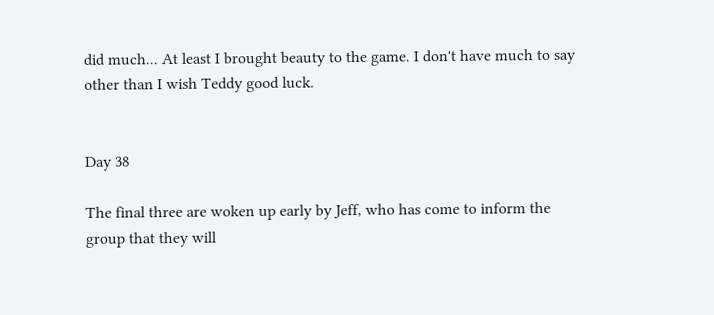did much... At least I brought beauty to the game. I don't have much to say other than I wish Teddy good luck.


Day 38

The final three are woken up early by Jeff, who has come to inform the group that they will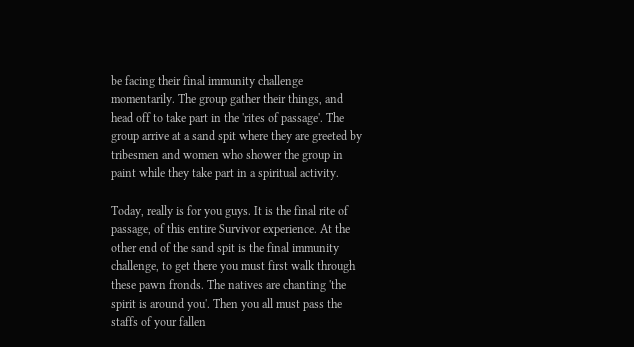be facing their final immunity challenge momentarily. The group gather their things, and head off to take part in the 'rites of passage'. The group arrive at a sand spit where they are greeted by tribesmen and women who shower the group in paint while they take part in a spiritual activity.

Today, really is for you guys. It is the final rite of passage, of this entire Survivor experience. At the other end of the sand spit is the final immunity challenge, to get there you must first walk through these pawn fronds. The natives are chanting 'the spirit is around you'. Then you all must pass the staffs of your fallen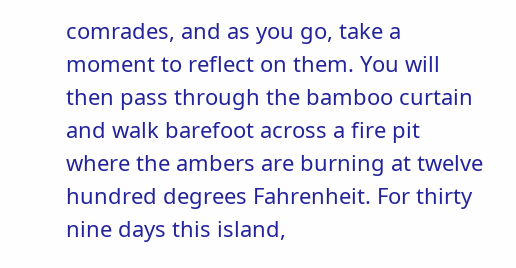comrades, and as you go, take a moment to reflect on them. You will then pass through the bamboo curtain and walk barefoot across a fire pit where the ambers are burning at twelve hundred degrees Fahrenheit. For thirty nine days this island,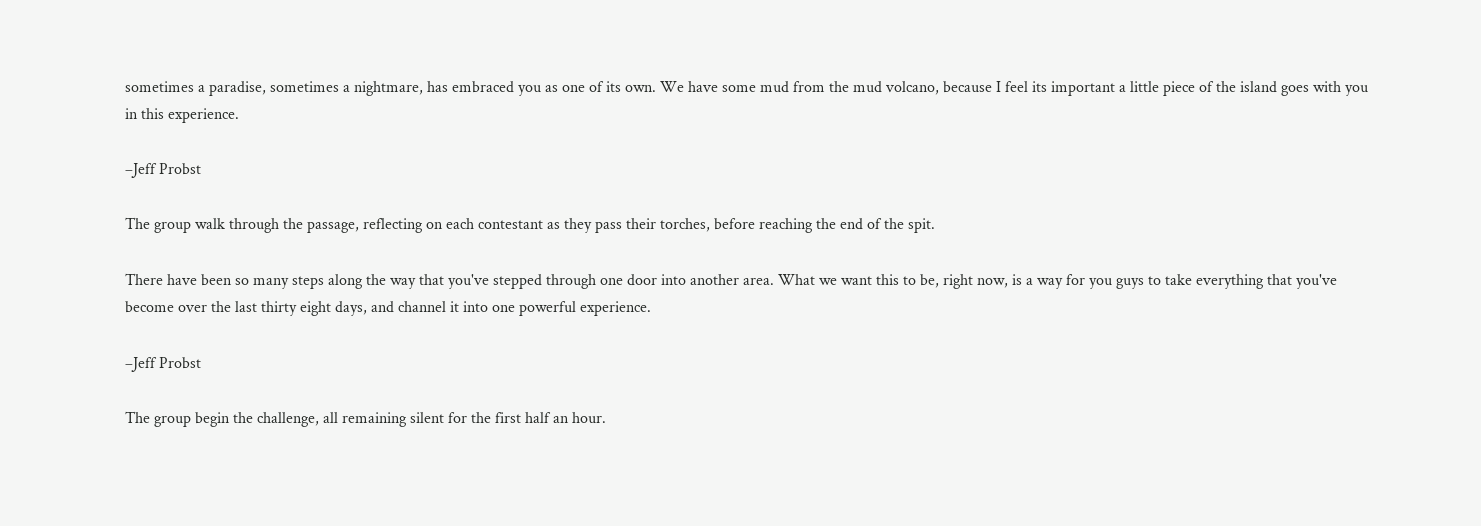sometimes a paradise, sometimes a nightmare, has embraced you as one of its own. We have some mud from the mud volcano, because I feel its important a little piece of the island goes with you in this experience.

–Jeff Probst

The group walk through the passage, reflecting on each contestant as they pass their torches, before reaching the end of the spit.

There have been so many steps along the way that you've stepped through one door into another area. What we want this to be, right now, is a way for you guys to take everything that you've become over the last thirty eight days, and channel it into one powerful experience.

–Jeff Probst

The group begin the challenge, all remaining silent for the first half an hour.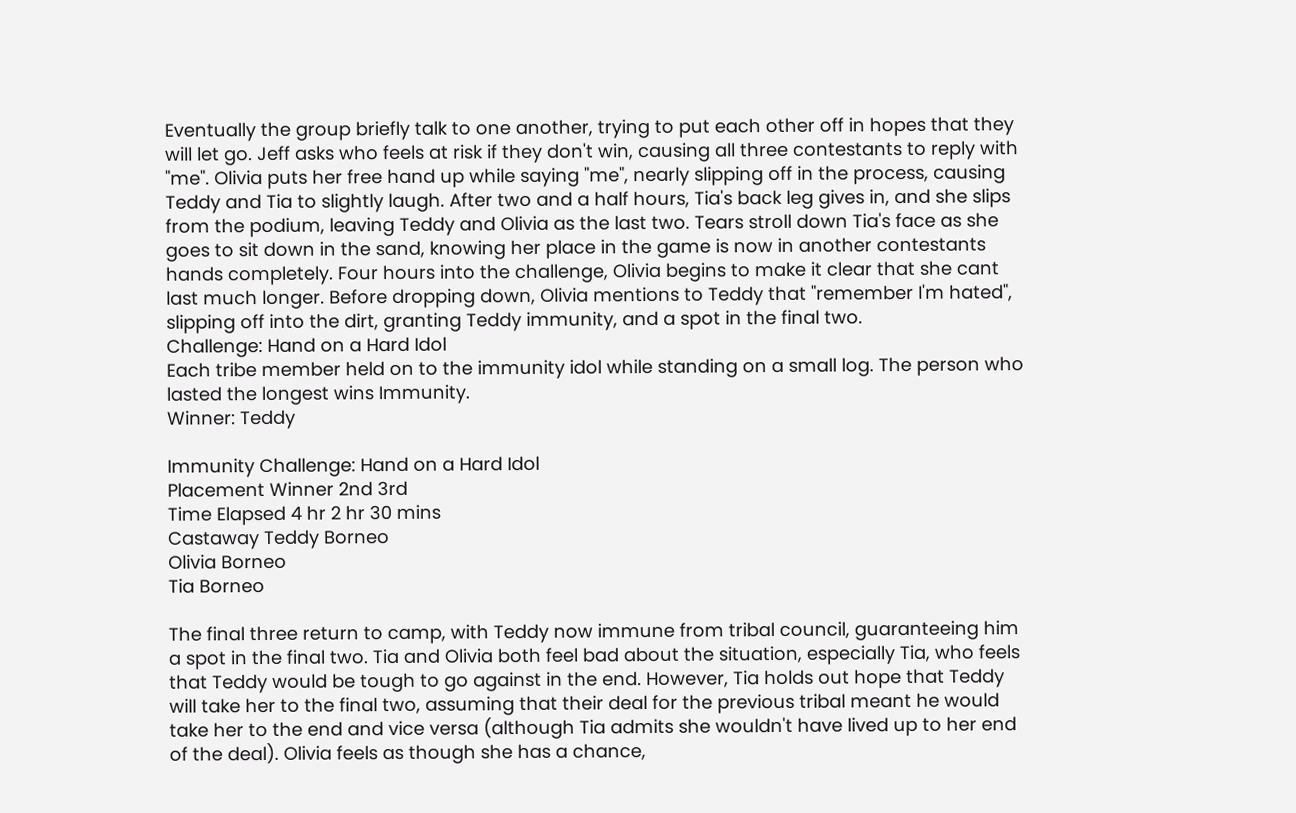Eventually the group briefly talk to one another, trying to put each other off in hopes that they will let go. Jeff asks who feels at risk if they don't win, causing all three contestants to reply with "me". Olivia puts her free hand up while saying "me", nearly slipping off in the process, causing Teddy and Tia to slightly laugh. After two and a half hours, Tia's back leg gives in, and she slips from the podium, leaving Teddy and Olivia as the last two. Tears stroll down Tia's face as she goes to sit down in the sand, knowing her place in the game is now in another contestants hands completely. Four hours into the challenge, Olivia begins to make it clear that she cant last much longer. Before dropping down, Olivia mentions to Teddy that "remember I'm hated", slipping off into the dirt, granting Teddy immunity, and a spot in the final two.
Challenge: Hand on a Hard Idol
Each tribe member held on to the immunity idol while standing on a small log. The person who lasted the longest wins Immunity.
Winner: Teddy

Immunity Challenge: Hand on a Hard Idol
Placement Winner 2nd 3rd
Time Elapsed 4 hr 2 hr 30 mins
Castaway Teddy Borneo
Olivia Borneo
Tia Borneo

The final three return to camp, with Teddy now immune from tribal council, guaranteeing him a spot in the final two. Tia and Olivia both feel bad about the situation, especially Tia, who feels that Teddy would be tough to go against in the end. However, Tia holds out hope that Teddy will take her to the final two, assuming that their deal for the previous tribal meant he would take her to the end and vice versa (although Tia admits she wouldn't have lived up to her end of the deal). Olivia feels as though she has a chance,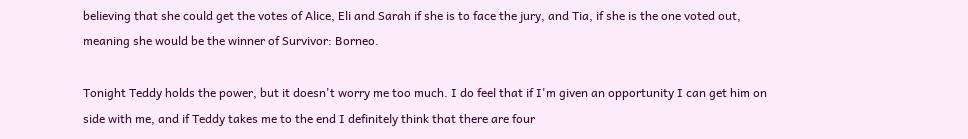believing that she could get the votes of Alice, Eli and Sarah if she is to face the jury, and Tia, if she is the one voted out, meaning she would be the winner of Survivor: Borneo.

Tonight Teddy holds the power, but it doesn't worry me too much. I do feel that if I'm given an opportunity I can get him on side with me, and if Teddy takes me to the end I definitely think that there are four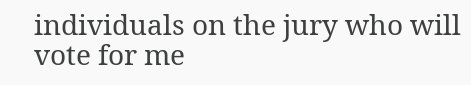individuals on the jury who will vote for me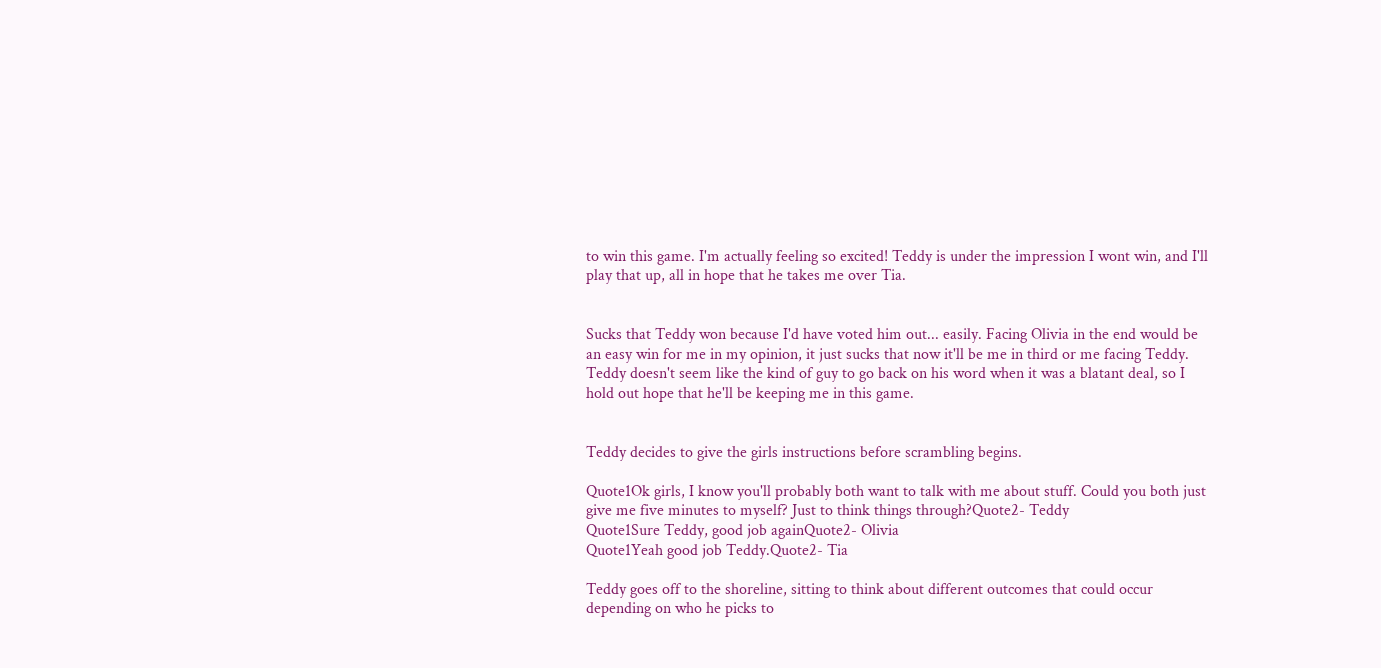to win this game. I'm actually feeling so excited! Teddy is under the impression I wont win, and I'll play that up, all in hope that he takes me over Tia.


Sucks that Teddy won because I'd have voted him out... easily. Facing Olivia in the end would be an easy win for me in my opinion, it just sucks that now it'll be me in third or me facing Teddy. Teddy doesn't seem like the kind of guy to go back on his word when it was a blatant deal, so I hold out hope that he'll be keeping me in this game.


Teddy decides to give the girls instructions before scrambling begins.

Quote1Ok girls, I know you'll probably both want to talk with me about stuff. Could you both just give me five minutes to myself? Just to think things through?Quote2- Teddy
Quote1Sure Teddy, good job againQuote2- Olivia
Quote1Yeah good job Teddy.Quote2- Tia

Teddy goes off to the shoreline, sitting to think about different outcomes that could occur depending on who he picks to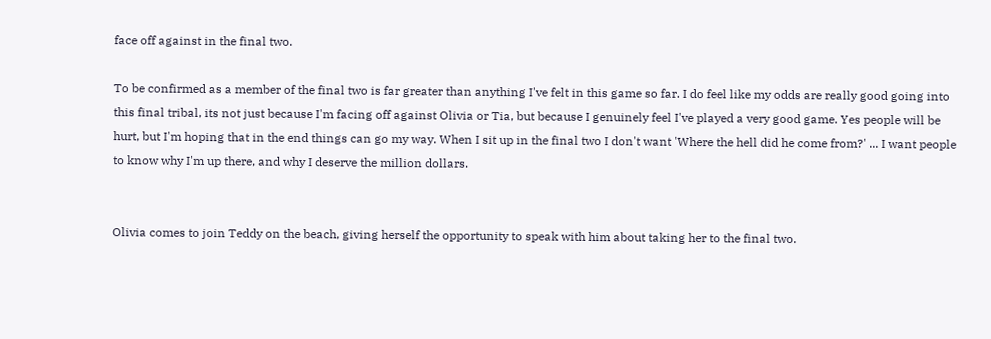face off against in the final two.

To be confirmed as a member of the final two is far greater than anything I've felt in this game so far. I do feel like my odds are really good going into this final tribal, its not just because I'm facing off against Olivia or Tia, but because I genuinely feel I've played a very good game. Yes people will be hurt, but I'm hoping that in the end things can go my way. When I sit up in the final two I don't want 'Where the hell did he come from?' ... I want people to know why I'm up there, and why I deserve the million dollars.


Olivia comes to join Teddy on the beach, giving herself the opportunity to speak with him about taking her to the final two.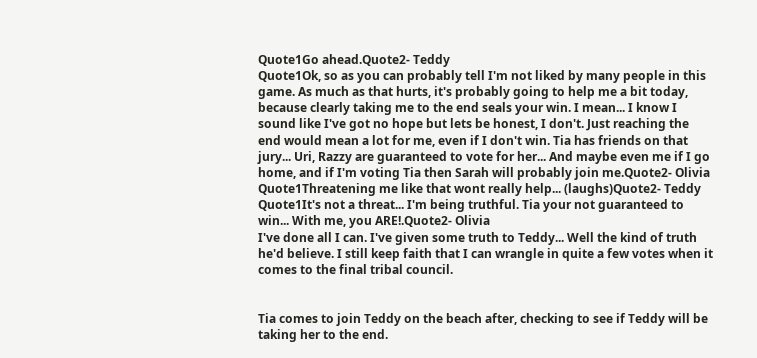Quote1Go ahead.Quote2- Teddy
Quote1Ok, so as you can probably tell I'm not liked by many people in this game. As much as that hurts, it's probably going to help me a bit today, because clearly taking me to the end seals your win. I mean... I know I sound like I've got no hope but lets be honest, I don't. Just reaching the end would mean a lot for me, even if I don't win. Tia has friends on that jury... Uri, Razzy are guaranteed to vote for her... And maybe even me if I go home, and if I'm voting Tia then Sarah will probably join me.Quote2- Olivia
Quote1Threatening me like that wont really help... (laughs)Quote2- Teddy
Quote1It's not a threat... I'm being truthful. Tia your not guaranteed to win... With me, you ARE!.Quote2- Olivia
I've done all I can. I've given some truth to Teddy... Well the kind of truth he'd believe. I still keep faith that I can wrangle in quite a few votes when it comes to the final tribal council.


Tia comes to join Teddy on the beach after, checking to see if Teddy will be taking her to the end.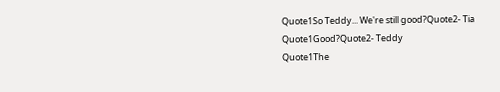Quote1So Teddy... We're still good?Quote2- Tia
Quote1Good?Quote2- Teddy
Quote1The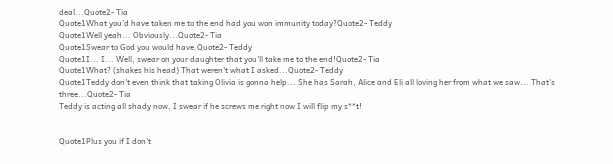deal...Quote2- Tia
Quote1What you'd have taken me to the end had you won immunity today?Quote2- Teddy
Quote1Well yeah... Obviously...Quote2- Tia
Quote1Swear to God you would have.Quote2- Teddy
Quote1I... I... Well, swear on your daughter that you'll take me to the end!Quote2- Tia
Quote1What? (shakes his head) That weren't what I asked...Quote2- Teddy
Quote1Teddy don't even think that taking Olivia is gonna help... She has Sarah, Alice and Eli all loving her from what we saw... That's three...Quote2- Tia
Teddy is acting all shady now, I swear if he screws me right now I will flip my s**t!


Quote1Plus you if I don't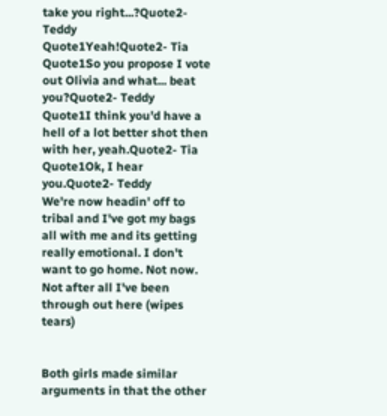take you right...?Quote2- Teddy
Quote1Yeah!Quote2- Tia
Quote1So you propose I vote out Olivia and what... beat you?Quote2- Teddy
Quote1I think you'd have a hell of a lot better shot then with her, yeah.Quote2- Tia
Quote1Ok, I hear you.Quote2- Teddy
We're now headin' off to tribal and I've got my bags all with me and its getting really emotional. I don't want to go home. Not now. Not after all I've been through out here (wipes tears)


Both girls made similar arguments in that the other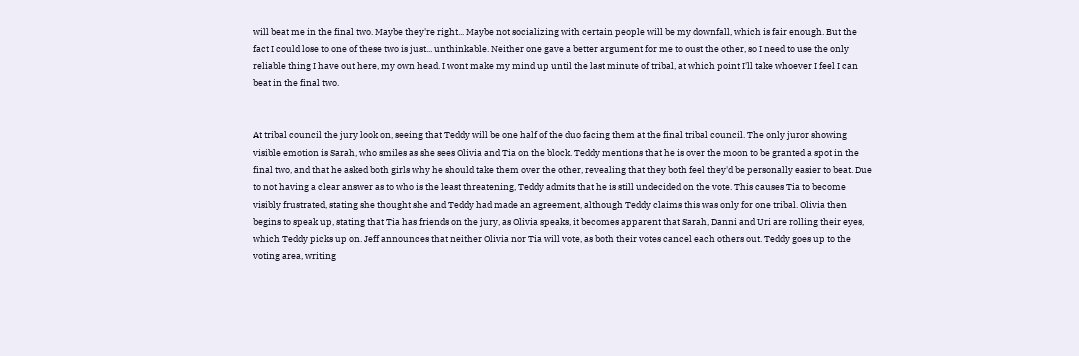will beat me in the final two. Maybe they're right... Maybe not socializing with certain people will be my downfall, which is fair enough. But the fact I could lose to one of these two is just... unthinkable. Neither one gave a better argument for me to oust the other, so I need to use the only reliable thing I have out here, my own head. I wont make my mind up until the last minute of tribal, at which point I'll take whoever I feel I can beat in the final two.


At tribal council the jury look on, seeing that Teddy will be one half of the duo facing them at the final tribal council. The only juror showing visible emotion is Sarah, who smiles as she sees Olivia and Tia on the block. Teddy mentions that he is over the moon to be granted a spot in the final two, and that he asked both girls why he should take them over the other, revealing that they both feel they'd be personally easier to beat. Due to not having a clear answer as to who is the least threatening, Teddy admits that he is still undecided on the vote. This causes Tia to become visibly frustrated, stating she thought she and Teddy had made an agreement, although Teddy claims this was only for one tribal. Olivia then begins to speak up, stating that Tia has friends on the jury, as Olivia speaks, it becomes apparent that Sarah, Danni and Uri are rolling their eyes, which Teddy picks up on. Jeff announces that neither Olivia nor Tia will vote, as both their votes cancel each others out. Teddy goes up to the voting area, writing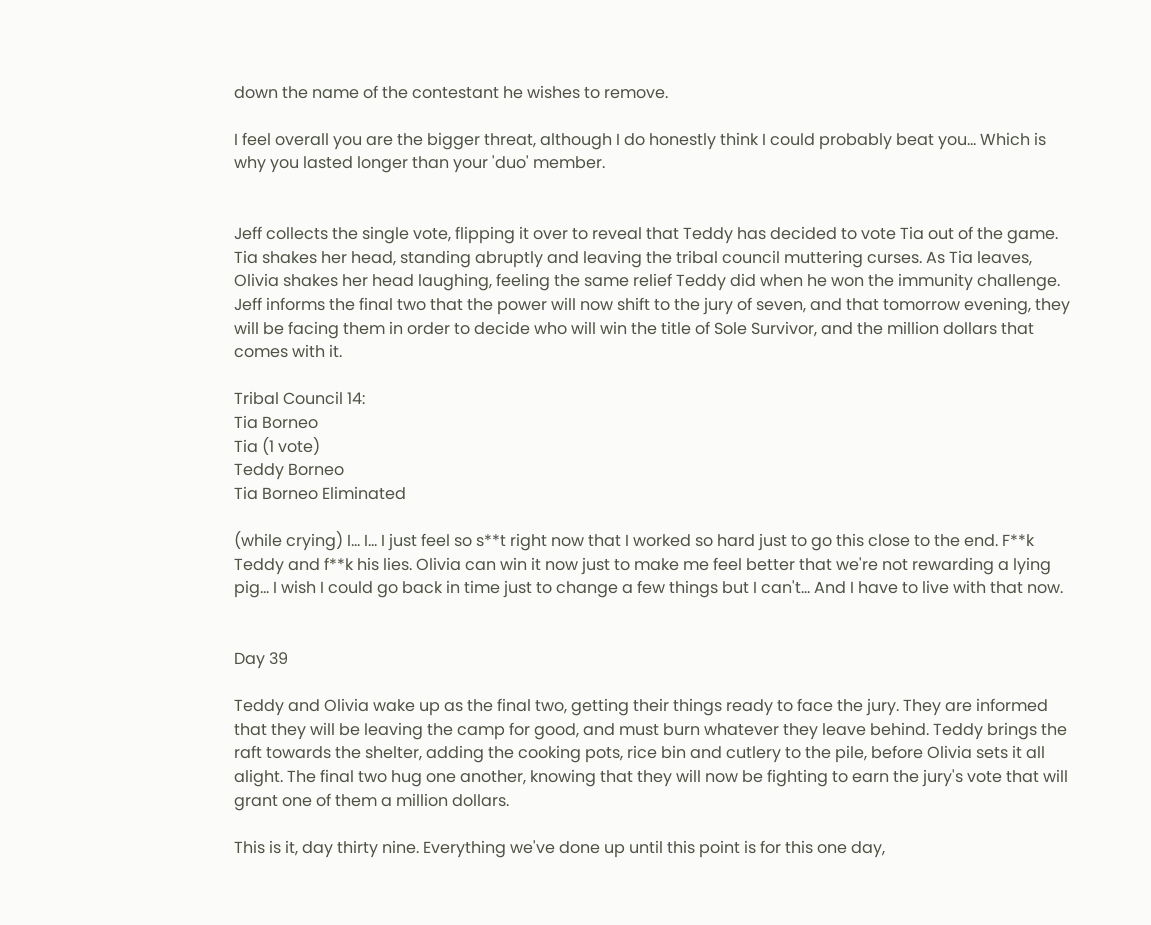down the name of the contestant he wishes to remove.

I feel overall you are the bigger threat, although I do honestly think I could probably beat you... Which is why you lasted longer than your 'duo' member.


Jeff collects the single vote, flipping it over to reveal that Teddy has decided to vote Tia out of the game. Tia shakes her head, standing abruptly and leaving the tribal council muttering curses. As Tia leaves, Olivia shakes her head laughing, feeling the same relief Teddy did when he won the immunity challenge. Jeff informs the final two that the power will now shift to the jury of seven, and that tomorrow evening, they will be facing them in order to decide who will win the title of Sole Survivor, and the million dollars that comes with it.

Tribal Council 14:
Tia Borneo
Tia (1 vote)
Teddy Borneo
Tia Borneo Eliminated

(while crying) I... I... I just feel so s**t right now that I worked so hard just to go this close to the end. F**k Teddy and f**k his lies. Olivia can win it now just to make me feel better that we're not rewarding a lying pig... I wish I could go back in time just to change a few things but I can't... And I have to live with that now.


Day 39

Teddy and Olivia wake up as the final two, getting their things ready to face the jury. They are informed that they will be leaving the camp for good, and must burn whatever they leave behind. Teddy brings the raft towards the shelter, adding the cooking pots, rice bin and cutlery to the pile, before Olivia sets it all alight. The final two hug one another, knowing that they will now be fighting to earn the jury's vote that will grant one of them a million dollars.

This is it, day thirty nine. Everything we've done up until this point is for this one day,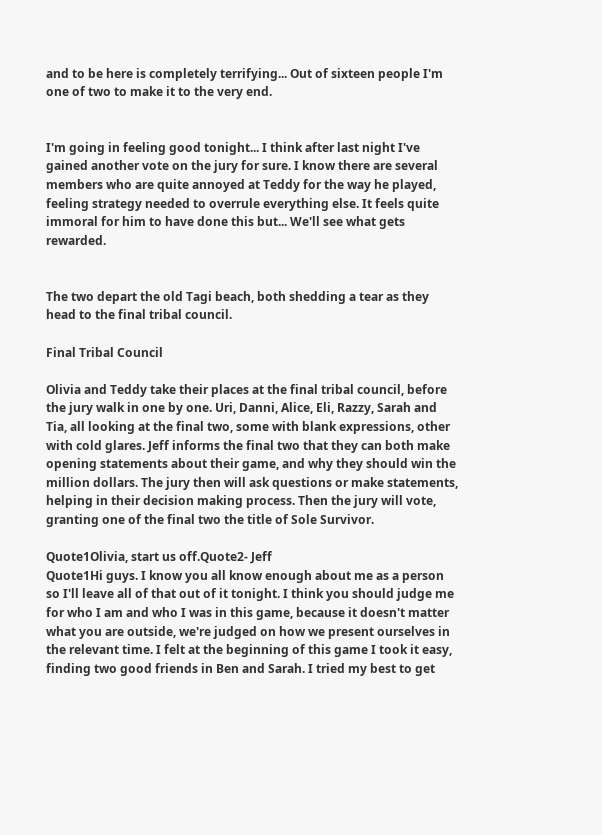and to be here is completely terrifying... Out of sixteen people I'm one of two to make it to the very end.


I'm going in feeling good tonight... I think after last night I've gained another vote on the jury for sure. I know there are several members who are quite annoyed at Teddy for the way he played, feeling strategy needed to overrule everything else. It feels quite immoral for him to have done this but... We'll see what gets rewarded.


The two depart the old Tagi beach, both shedding a tear as they head to the final tribal council.

Final Tribal Council

Olivia and Teddy take their places at the final tribal council, before the jury walk in one by one. Uri, Danni, Alice, Eli, Razzy, Sarah and Tia, all looking at the final two, some with blank expressions, other with cold glares. Jeff informs the final two that they can both make opening statements about their game, and why they should win the million dollars. The jury then will ask questions or make statements, helping in their decision making process. Then the jury will vote, granting one of the final two the title of Sole Survivor.

Quote1Olivia, start us off.Quote2- Jeff
Quote1Hi guys. I know you all know enough about me as a person so I'll leave all of that out of it tonight. I think you should judge me for who I am and who I was in this game, because it doesn't matter what you are outside, we're judged on how we present ourselves in the relevant time. I felt at the beginning of this game I took it easy, finding two good friends in Ben and Sarah. I tried my best to get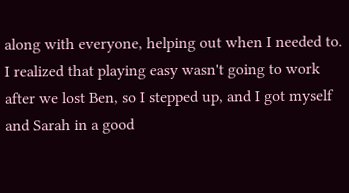along with everyone, helping out when I needed to. I realized that playing easy wasn't going to work after we lost Ben, so I stepped up, and I got myself and Sarah in a good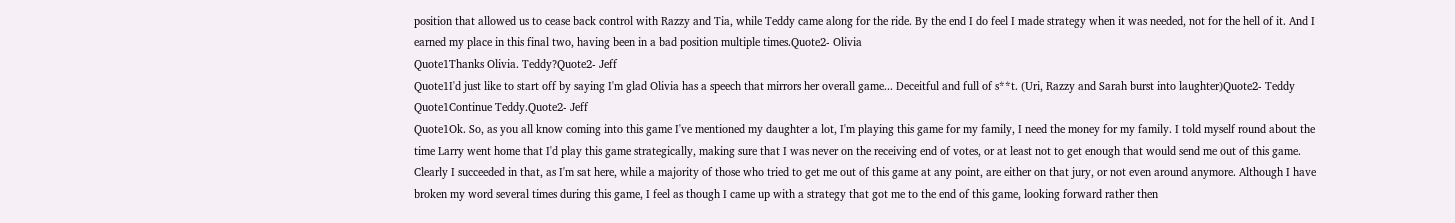position that allowed us to cease back control with Razzy and Tia, while Teddy came along for the ride. By the end I do feel I made strategy when it was needed, not for the hell of it. And I earned my place in this final two, having been in a bad position multiple times.Quote2- Olivia
Quote1Thanks Olivia. Teddy?Quote2- Jeff
Quote1I'd just like to start off by saying I'm glad Olivia has a speech that mirrors her overall game... Deceitful and full of s**t. (Uri, Razzy and Sarah burst into laughter)Quote2- Teddy
Quote1Continue Teddy.Quote2- Jeff
Quote1Ok. So, as you all know coming into this game I've mentioned my daughter a lot, I'm playing this game for my family, I need the money for my family. I told myself round about the time Larry went home that I'd play this game strategically, making sure that I was never on the receiving end of votes, or at least not to get enough that would send me out of this game. Clearly I succeeded in that, as I'm sat here, while a majority of those who tried to get me out of this game at any point, are either on that jury, or not even around anymore. Although I have broken my word several times during this game, I feel as though I came up with a strategy that got me to the end of this game, looking forward rather then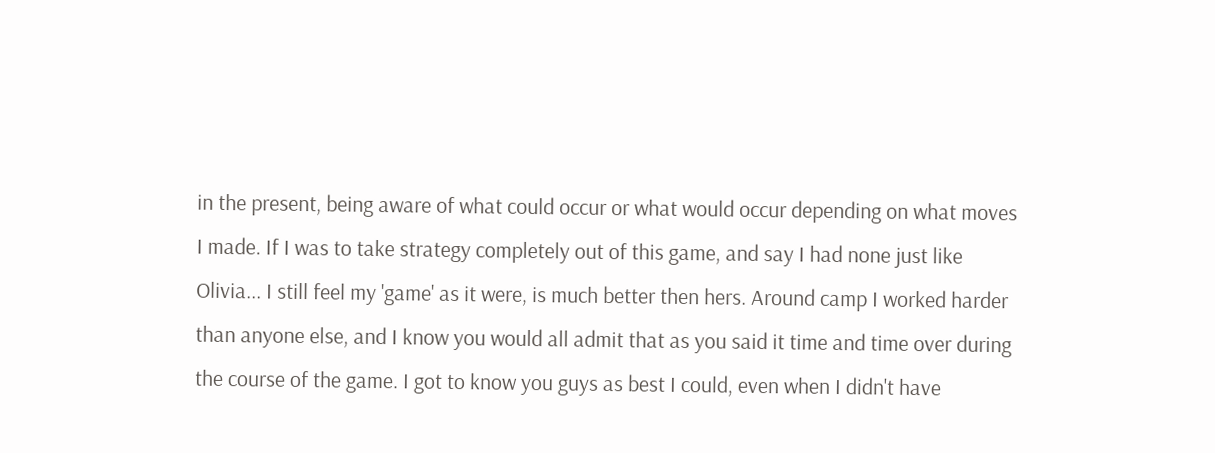in the present, being aware of what could occur or what would occur depending on what moves I made. If I was to take strategy completely out of this game, and say I had none just like Olivia... I still feel my 'game' as it were, is much better then hers. Around camp I worked harder than anyone else, and I know you would all admit that as you said it time and time over during the course of the game. I got to know you guys as best I could, even when I didn't have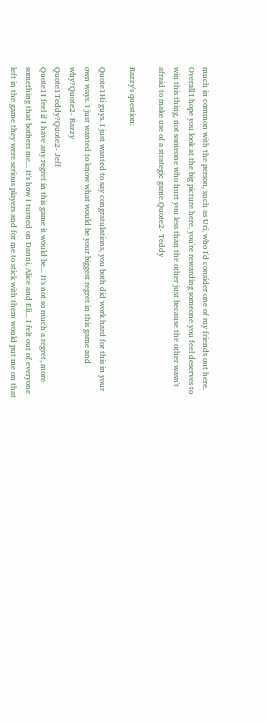much in common with the person, such as Uri, who I'd consider one of my friends out here. Overall I hope you look at the big picture here, you're rewarding someone you feel deserves to win this thing, not someone who hurt you less than the other just because the other wasn't afraid to make use of a strategic game.Quote2- Teddy

Razzy's question:

Quote1Hi guys. I just wanted to say congratulations, you both did work hard for this in your own ways. I just wanted to know what would be your biggest regret in this game and why?Quote2- Razzy
Quote1Teddy?Quote2- Jeff
Quote1I feel if I have any regret in this game it would be... It's not so much a regret, more something that bothers me... It's how I turned on Danni, Alice and Eli... I felt out of everyone left in the game they were serious players and for me to stick with them would put me on that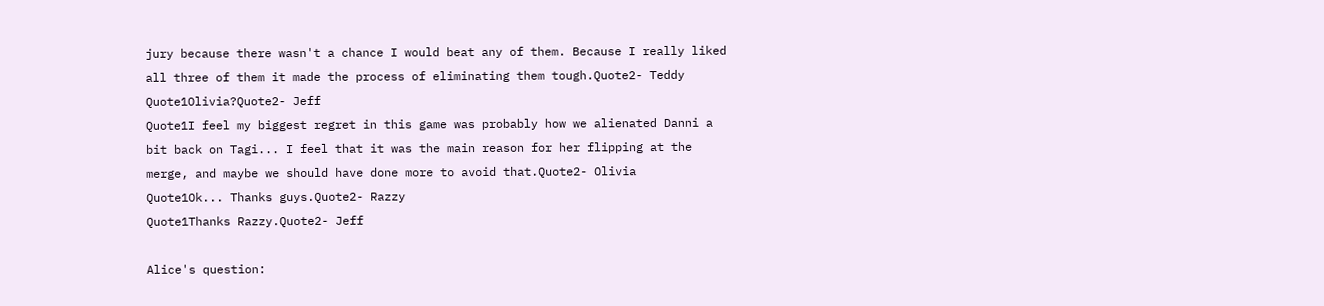jury because there wasn't a chance I would beat any of them. Because I really liked all three of them it made the process of eliminating them tough.Quote2- Teddy
Quote1Olivia?Quote2- Jeff
Quote1I feel my biggest regret in this game was probably how we alienated Danni a bit back on Tagi... I feel that it was the main reason for her flipping at the merge, and maybe we should have done more to avoid that.Quote2- Olivia
Quote1Ok... Thanks guys.Quote2- Razzy
Quote1Thanks Razzy.Quote2- Jeff

Alice's question: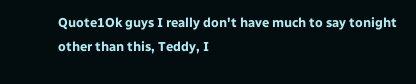Quote1Ok guys I really don't have much to say tonight other than this, Teddy, I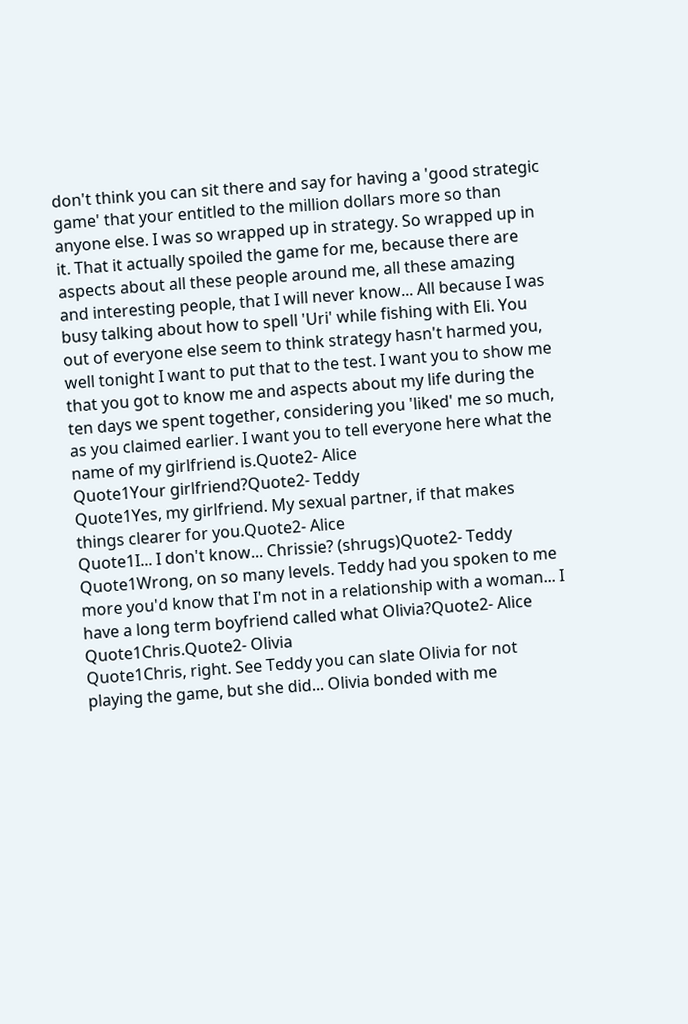don't think you can sit there and say for having a 'good strategic game' that your entitled to the million dollars more so than anyone else. I was so wrapped up in strategy. So wrapped up in it. That it actually spoiled the game for me, because there are aspects about all these people around me, all these amazing and interesting people, that I will never know... All because I was busy talking about how to spell 'Uri' while fishing with Eli. You out of everyone else seem to think strategy hasn't harmed you, well tonight I want to put that to the test. I want you to show me that you got to know me and aspects about my life during the ten days we spent together, considering you 'liked' me so much, as you claimed earlier. I want you to tell everyone here what the name of my girlfriend is.Quote2- Alice
Quote1Your girlfriend?Quote2- Teddy
Quote1Yes, my girlfriend. My sexual partner, if that makes things clearer for you.Quote2- Alice
Quote1I... I don't know... Chrissie? (shrugs)Quote2- Teddy
Quote1Wrong, on so many levels. Teddy had you spoken to me more you'd know that I'm not in a relationship with a woman... I have a long term boyfriend called what Olivia?Quote2- Alice
Quote1Chris.Quote2- Olivia
Quote1Chris, right. See Teddy you can slate Olivia for not playing the game, but she did... Olivia bonded with me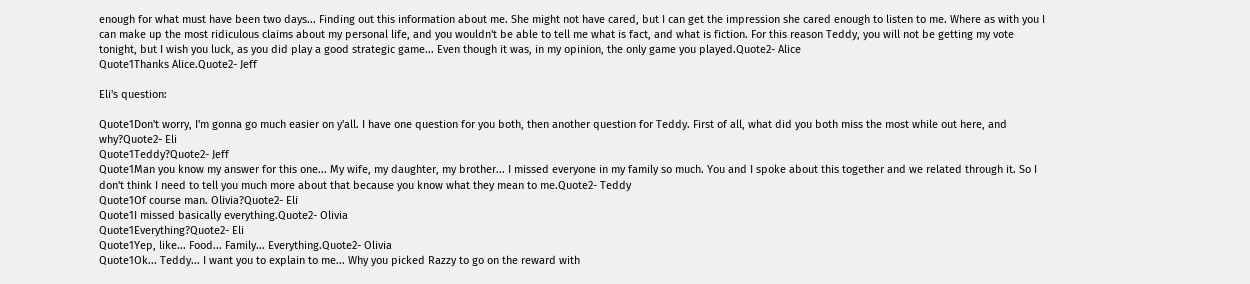enough for what must have been two days... Finding out this information about me. She might not have cared, but I can get the impression she cared enough to listen to me. Where as with you I can make up the most ridiculous claims about my personal life, and you wouldn't be able to tell me what is fact, and what is fiction. For this reason Teddy, you will not be getting my vote tonight, but I wish you luck, as you did play a good strategic game... Even though it was, in my opinion, the only game you played.Quote2- Alice
Quote1Thanks Alice.Quote2- Jeff

Eli's question:

Quote1Don't worry, I'm gonna go much easier on y'all. I have one question for you both, then another question for Teddy. First of all, what did you both miss the most while out here, and why?Quote2- Eli
Quote1Teddy?Quote2- Jeff
Quote1Man you know my answer for this one... My wife, my daughter, my brother... I missed everyone in my family so much. You and I spoke about this together and we related through it. So I don't think I need to tell you much more about that because you know what they mean to me.Quote2- Teddy
Quote1Of course man. Olivia?Quote2- Eli
Quote1I missed basically everything.Quote2- Olivia
Quote1Everything?Quote2- Eli
Quote1Yep, like... Food... Family... Everything.Quote2- Olivia
Quote1Ok... Teddy... I want you to explain to me... Why you picked Razzy to go on the reward with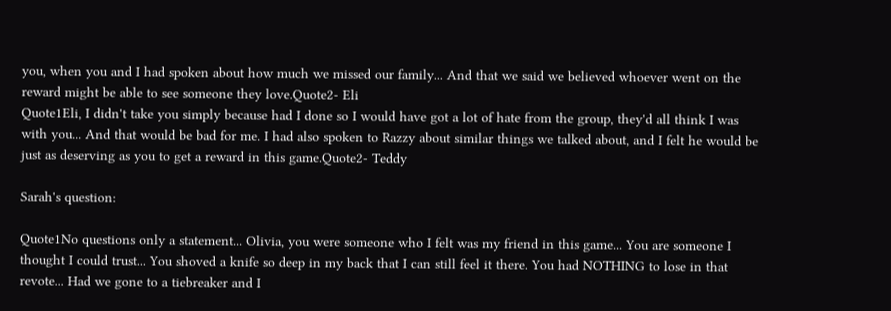you, when you and I had spoken about how much we missed our family... And that we said we believed whoever went on the reward might be able to see someone they love.Quote2- Eli
Quote1Eli, I didn't take you simply because had I done so I would have got a lot of hate from the group, they'd all think I was with you... And that would be bad for me. I had also spoken to Razzy about similar things we talked about, and I felt he would be just as deserving as you to get a reward in this game.Quote2- Teddy

Sarah's question:

Quote1No questions only a statement... Olivia, you were someone who I felt was my friend in this game... You are someone I thought I could trust... You shoved a knife so deep in my back that I can still feel it there. You had NOTHING to lose in that revote... Had we gone to a tiebreaker and I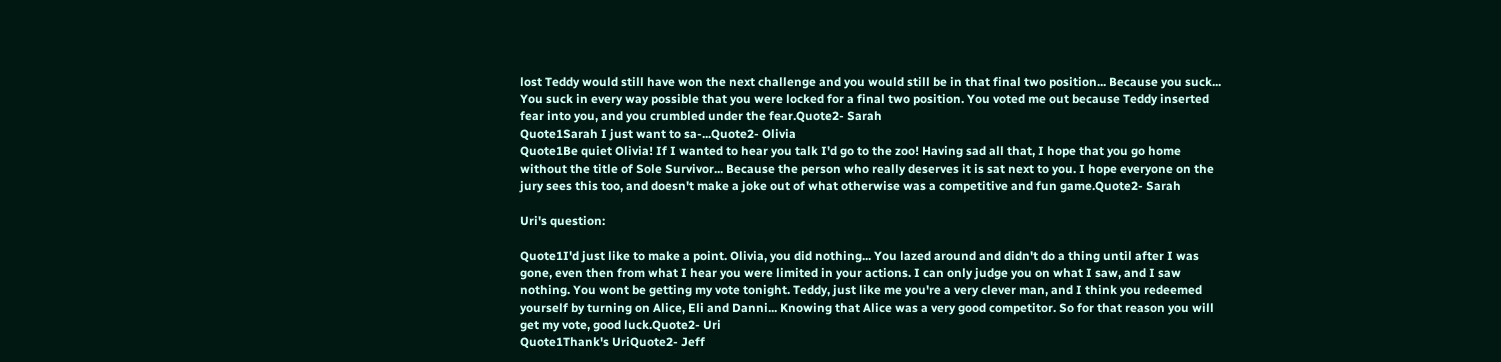lost Teddy would still have won the next challenge and you would still be in that final two position... Because you suck... You suck in every way possible that you were locked for a final two position. You voted me out because Teddy inserted fear into you, and you crumbled under the fear.Quote2- Sarah
Quote1Sarah I just want to sa-...Quote2- Olivia
Quote1Be quiet Olivia! If I wanted to hear you talk I'd go to the zoo! Having sad all that, I hope that you go home without the title of Sole Survivor... Because the person who really deserves it is sat next to you. I hope everyone on the jury sees this too, and doesn't make a joke out of what otherwise was a competitive and fun game.Quote2- Sarah

Uri's question:

Quote1I'd just like to make a point. Olivia, you did nothing... You lazed around and didn't do a thing until after I was gone, even then from what I hear you were limited in your actions. I can only judge you on what I saw, and I saw nothing. You wont be getting my vote tonight. Teddy, just like me you're a very clever man, and I think you redeemed yourself by turning on Alice, Eli and Danni... Knowing that Alice was a very good competitor. So for that reason you will get my vote, good luck.Quote2- Uri
Quote1Thank's UriQuote2- Jeff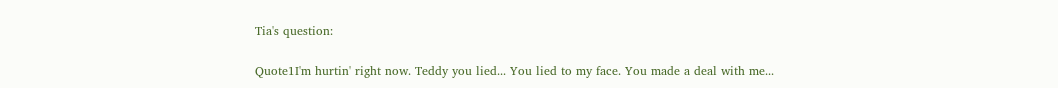Tia's question:

Quote1I'm hurtin' right now. Teddy you lied... You lied to my face. You made a deal with me...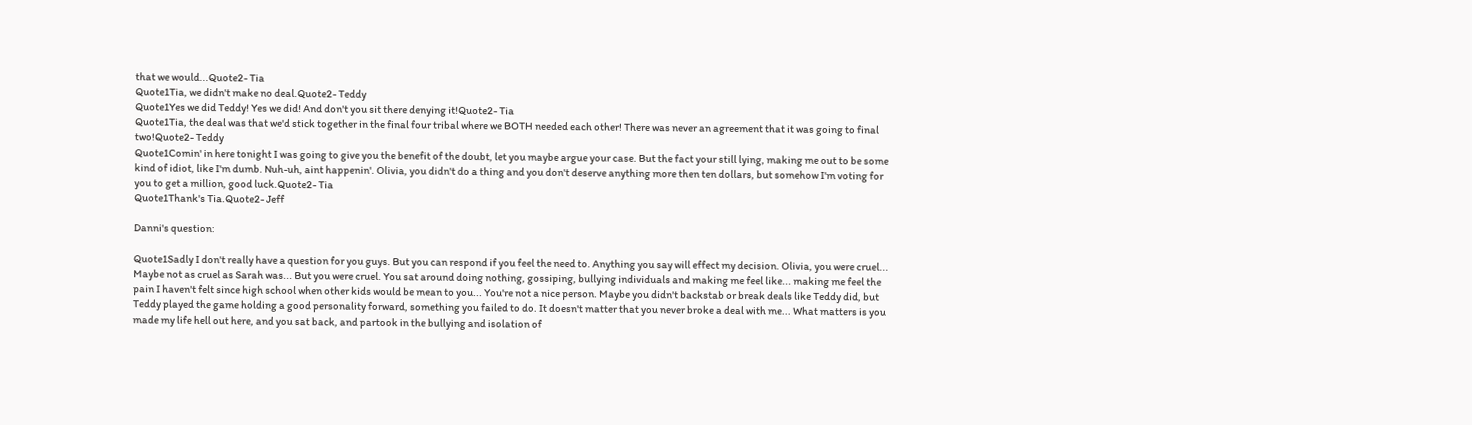that we would...Quote2- Tia
Quote1Tia, we didn't make no deal.Quote2- Teddy
Quote1Yes we did Teddy! Yes we did! And don't you sit there denying it!Quote2- Tia
Quote1Tia, the deal was that we'd stick together in the final four tribal where we BOTH needed each other! There was never an agreement that it was going to final two!Quote2- Teddy
Quote1Comin' in here tonight I was going to give you the benefit of the doubt, let you maybe argue your case. But the fact your still lying, making me out to be some kind of idiot, like I'm dumb. Nuh-uh, aint happenin'. Olivia, you didn't do a thing and you don't deserve anything more then ten dollars, but somehow I'm voting for you to get a million, good luck.Quote2- Tia
Quote1Thank's Tia.Quote2- Jeff

Danni's question:

Quote1Sadly I don't really have a question for you guys. But you can respond if you feel the need to. Anything you say will effect my decision. Olivia, you were cruel... Maybe not as cruel as Sarah was... But you were cruel. You sat around doing nothing, gossiping, bullying individuals and making me feel like... making me feel the pain I haven't felt since high school when other kids would be mean to you... You're not a nice person. Maybe you didn't backstab or break deals like Teddy did, but Teddy played the game holding a good personality forward, something you failed to do. It doesn't matter that you never broke a deal with me... What matters is you made my life hell out here, and you sat back, and partook in the bullying and isolation of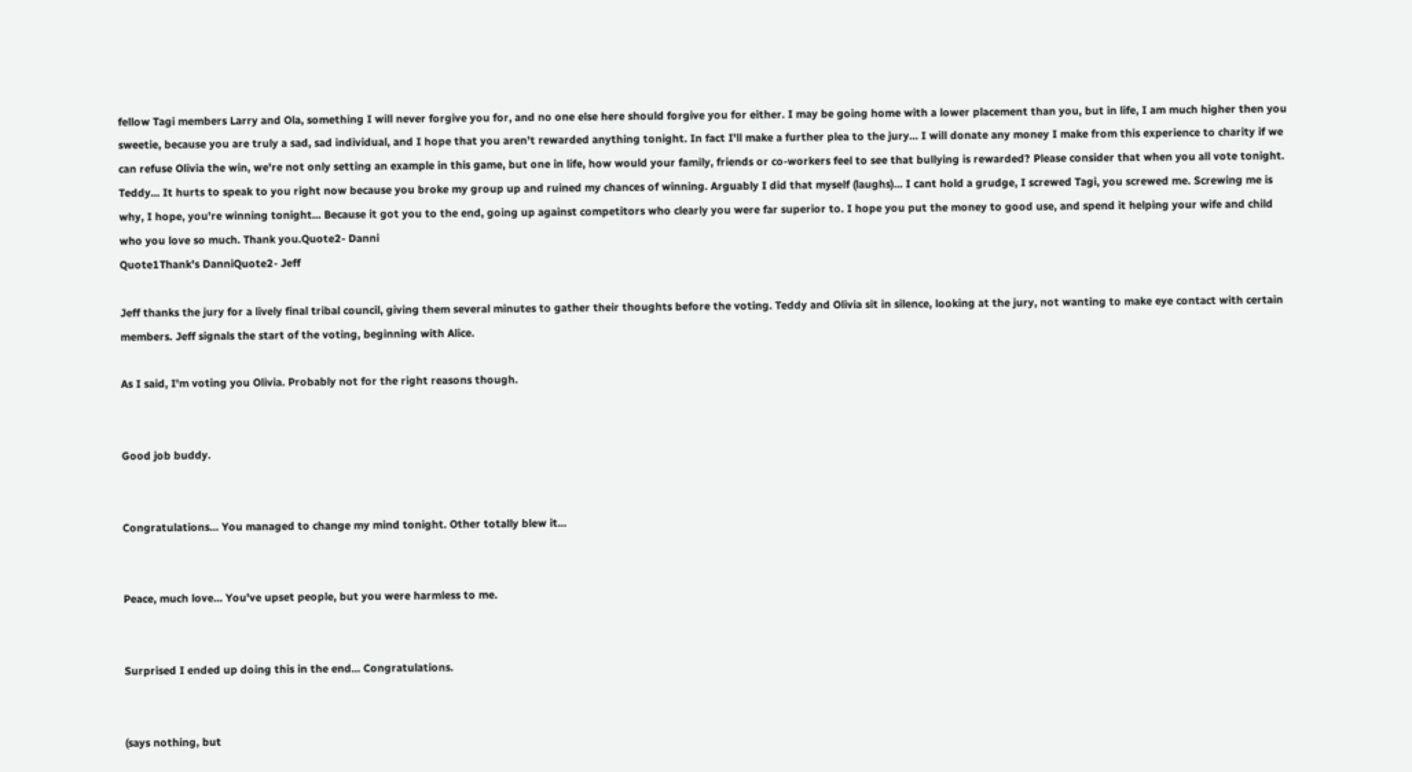fellow Tagi members Larry and Ola, something I will never forgive you for, and no one else here should forgive you for either. I may be going home with a lower placement than you, but in life, I am much higher then you sweetie, because you are truly a sad, sad individual, and I hope that you aren't rewarded anything tonight. In fact I'll make a further plea to the jury... I will donate any money I make from this experience to charity if we can refuse Olivia the win, we're not only setting an example in this game, but one in life, how would your family, friends or co-workers feel to see that bullying is rewarded? Please consider that when you all vote tonight. Teddy... It hurts to speak to you right now because you broke my group up and ruined my chances of winning. Arguably I did that myself (laughs)... I cant hold a grudge, I screwed Tagi, you screwed me. Screwing me is why, I hope, you're winning tonight... Because it got you to the end, going up against competitors who clearly you were far superior to. I hope you put the money to good use, and spend it helping your wife and child who you love so much. Thank you.Quote2- Danni
Quote1Thank's DanniQuote2- Jeff

Jeff thanks the jury for a lively final tribal council, giving them several minutes to gather their thoughts before the voting. Teddy and Olivia sit in silence, looking at the jury, not wanting to make eye contact with certain members. Jeff signals the start of the voting, beginning with Alice.

As I said, I'm voting you Olivia. Probably not for the right reasons though.


Good job buddy.


Congratulations... You managed to change my mind tonight. Other totally blew it...


Peace, much love... You've upset people, but you were harmless to me.


Surprised I ended up doing this in the end... Congratulations.


(says nothing, but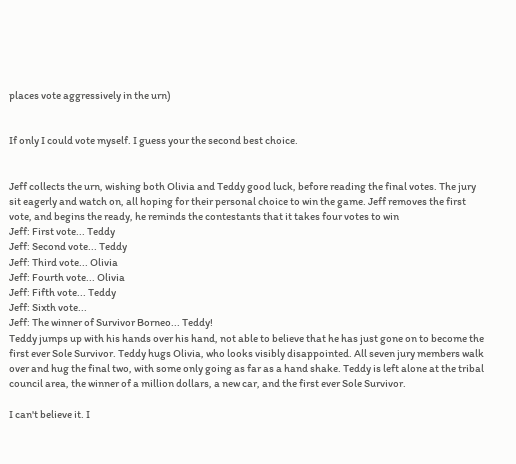places vote aggressively in the urn)


If only I could vote myself. I guess your the second best choice.


Jeff collects the urn, wishing both Olivia and Teddy good luck, before reading the final votes. The jury sit eagerly and watch on, all hoping for their personal choice to win the game. Jeff removes the first vote, and begins the ready, he reminds the contestants that it takes four votes to win
Jeff: First vote... Teddy
Jeff: Second vote... Teddy
Jeff: Third vote... Olivia
Jeff: Fourth vote... Olivia
Jeff: Fifth vote... Teddy
Jeff: Sixth vote...
Jeff: The winner of Survivor Borneo... Teddy!
Teddy jumps up with his hands over his hand, not able to believe that he has just gone on to become the first ever Sole Survivor. Teddy hugs Olivia, who looks visibly disappointed. All seven jury members walk over and hug the final two, with some only going as far as a hand shake. Teddy is left alone at the tribal council area, the winner of a million dollars, a new car, and the first ever Sole Survivor.

I can't believe it. I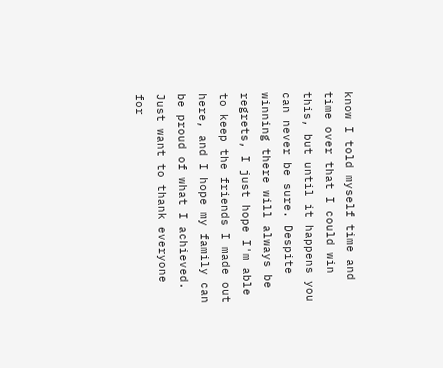know I told myself time and time over that I could win this, but until it happens you can never be sure. Despite winning there will always be regrets, I just hope I'm able to keep the friends I made out here, and I hope my family can be proud of what I achieved. Just want to thank everyone for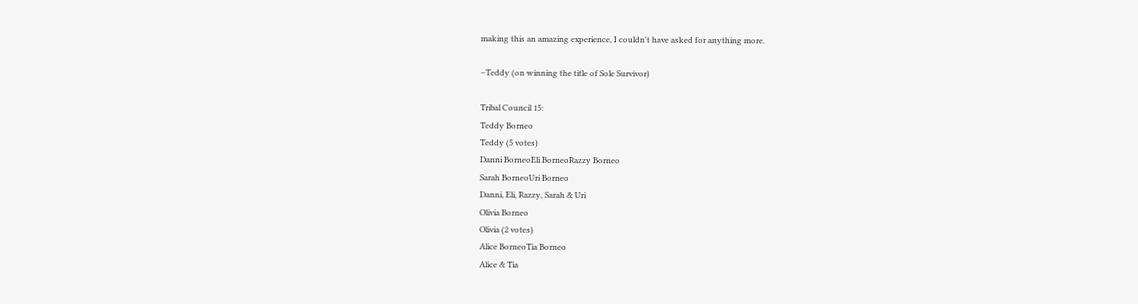making this an amazing experience, I couldn't have asked for anything more.

–Teddy (on winning the title of Sole Survivor)

Tribal Council 15:
Teddy Borneo
Teddy (5 votes)
Danni BorneoEli BorneoRazzy Borneo
Sarah BorneoUri Borneo
Danni, Eli, Razzy, Sarah & Uri
Olivia Borneo
Olivia (2 votes)
Alice BorneoTia Borneo
Alice & Tia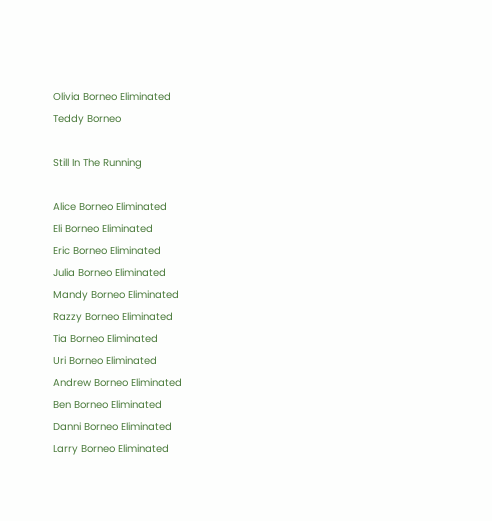Olivia Borneo Eliminated
Teddy Borneo

Still In The Running

Alice Borneo Eliminated
Eli Borneo Eliminated
Eric Borneo Eliminated
Julia Borneo Eliminated
Mandy Borneo Eliminated
Razzy Borneo Eliminated
Tia Borneo Eliminated
Uri Borneo Eliminated
Andrew Borneo Eliminated
Ben Borneo Eliminated
Danni Borneo Eliminated
Larry Borneo Eliminated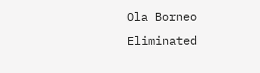Ola Borneo Eliminated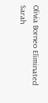Olivia Borneo Eliminated
Sarah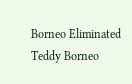Borneo Eliminated
Teddy Borneo